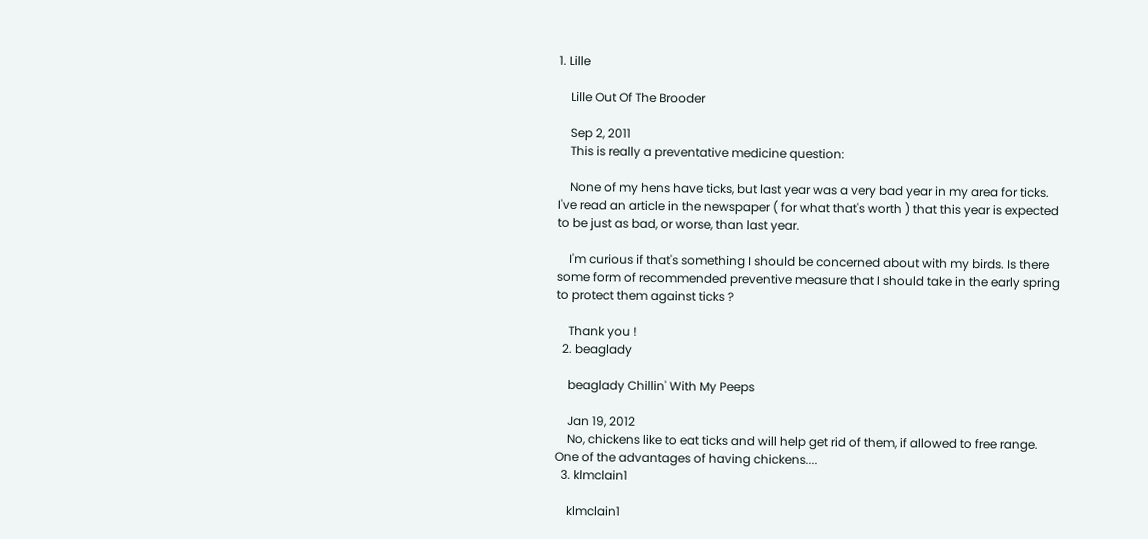1. Lille

    Lille Out Of The Brooder

    Sep 2, 2011
    This is really a preventative medicine question:

    None of my hens have ticks, but last year was a very bad year in my area for ticks. I've read an article in the newspaper ( for what that's worth ) that this year is expected to be just as bad, or worse, than last year.

    I'm curious if that's something I should be concerned about with my birds. Is there some form of recommended preventive measure that I should take in the early spring to protect them against ticks ?

    Thank you !
  2. beaglady

    beaglady Chillin' With My Peeps

    Jan 19, 2012
    No, chickens like to eat ticks and will help get rid of them, if allowed to free range. One of the advantages of having chickens....
  3. klmclain1

    klmclain1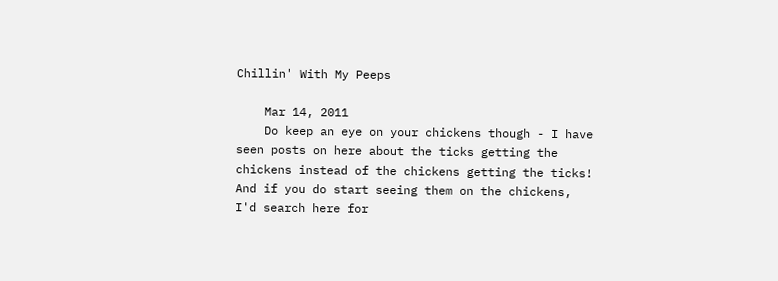Chillin' With My Peeps

    Mar 14, 2011
    Do keep an eye on your chickens though - I have seen posts on here about the ticks getting the chickens instead of the chickens getting the ticks! And if you do start seeing them on the chickens, I'd search here for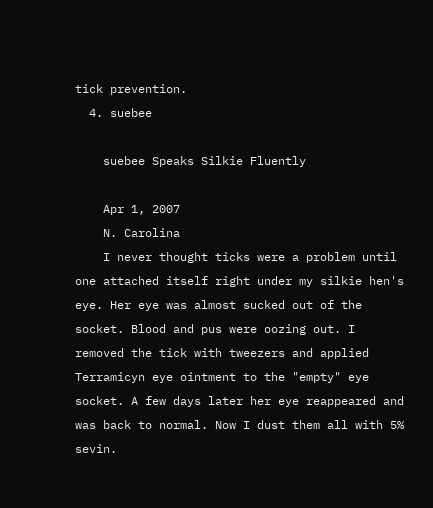tick prevention.
  4. suebee

    suebee Speaks Silkie Fluently

    Apr 1, 2007
    N. Carolina
    I never thought ticks were a problem until one attached itself right under my silkie hen's eye. Her eye was almost sucked out of the socket. Blood and pus were oozing out. I removed the tick with tweezers and applied Terramicyn eye ointment to the "empty" eye socket. A few days later her eye reappeared and was back to normal. Now I dust them all with 5% sevin.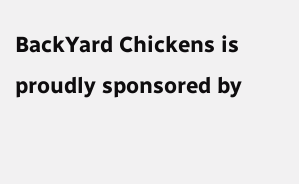BackYard Chickens is proudly sponsored by